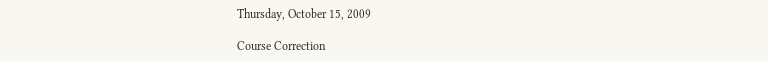Thursday, October 15, 2009

Course Correction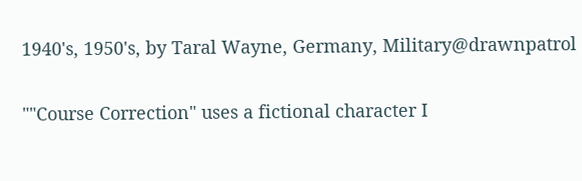1940's, 1950's, by Taral Wayne, Germany, Military@drawnpatrol

""Course Correction" uses a fictional character I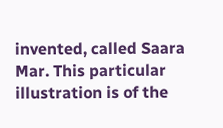invented, called Saara Mar. This particular illustration is of the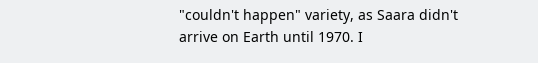"couldn't happen" variety, as Saara didn't arrive on Earth until 1970. I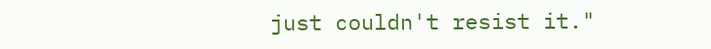just couldn't resist it."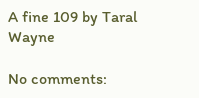A fine 109 by Taral Wayne

No comments: